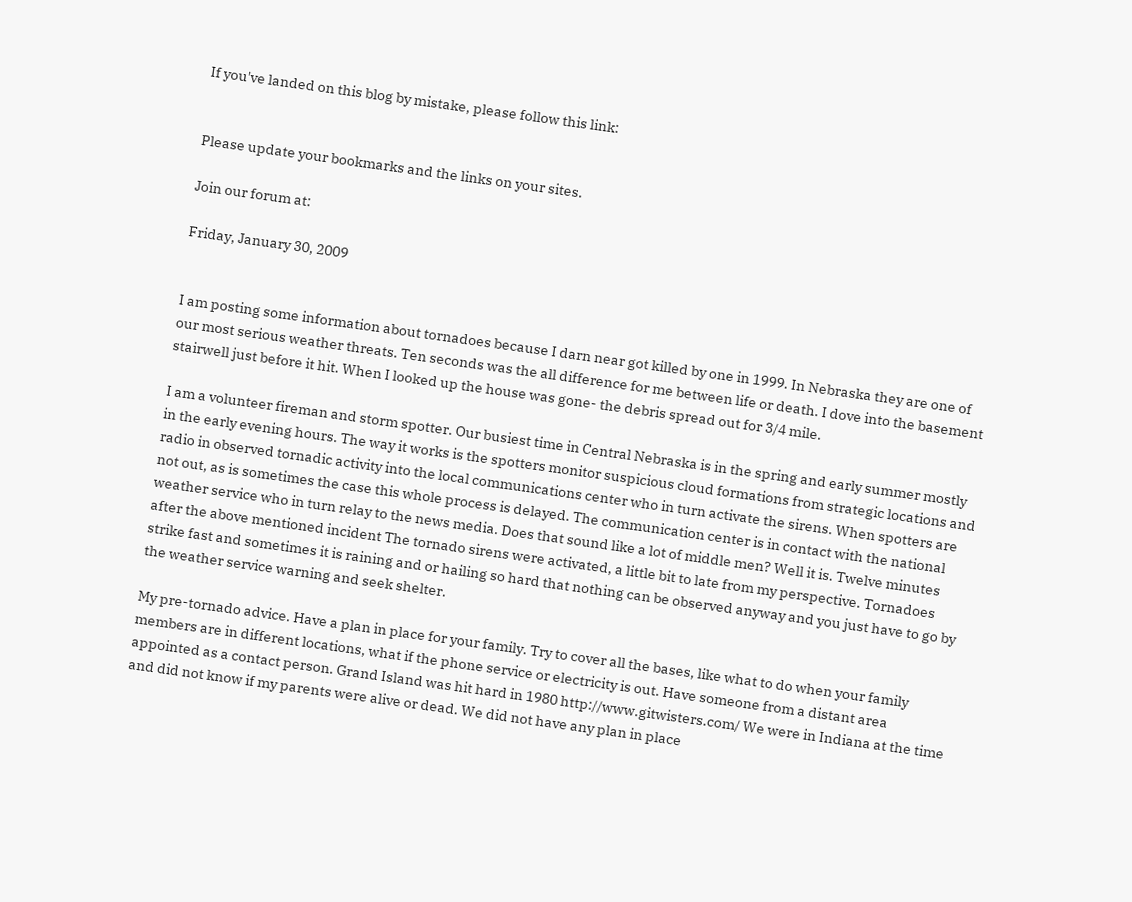If you've landed on this blog by mistake, please follow this link:


Please update your bookmarks and the links on your sites.

Join our forum at:

Friday, January 30, 2009


I am posting some information about tornadoes because I darn near got killed by one in 1999. In Nebraska they are one of our most serious weather threats. Ten seconds was the all difference for me between life or death. I dove into the basement stairwell just before it hit. When I looked up the house was gone- the debris spread out for 3/4 mile.

I am a volunteer fireman and storm spotter. Our busiest time in Central Nebraska is in the spring and early summer mostly in the early evening hours. The way it works is the spotters monitor suspicious cloud formations from strategic locations and radio in observed tornadic activity into the local communications center who in turn activate the sirens. When spotters are not out, as is sometimes the case this whole process is delayed. The communication center is in contact with the national weather service who in turn relay to the news media. Does that sound like a lot of middle men? Well it is. Twelve minutes after the above mentioned incident The tornado sirens were activated, a little bit to late from my perspective. Tornadoes strike fast and sometimes it is raining and or hailing so hard that nothing can be observed anyway and you just have to go by the weather service warning and seek shelter.

My pre-tornado advice. Have a plan in place for your family. Try to cover all the bases, like what to do when your family members are in different locations, what if the phone service or electricity is out. Have someone from a distant area appointed as a contact person. Grand Island was hit hard in 1980 http://www.gitwisters.com/ We were in Indiana at the time and did not know if my parents were alive or dead. We did not have any plan in place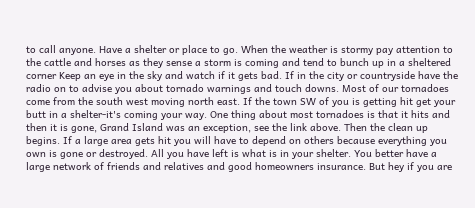to call anyone. Have a shelter or place to go. When the weather is stormy pay attention to the cattle and horses as they sense a storm is coming and tend to bunch up in a sheltered corner Keep an eye in the sky and watch if it gets bad. If in the city or countryside have the radio on to advise you about tornado warnings and touch downs. Most of our tornadoes come from the south west moving north east. If the town SW of you is getting hit get your butt in a shelter-it's coming your way. One thing about most tornadoes is that it hits and then it is gone, Grand Island was an exception, see the link above. Then the clean up begins. If a large area gets hit you will have to depend on others because everything you own is gone or destroyed. All you have left is what is in your shelter. You better have a large network of friends and relatives and good homeowners insurance. But hey if you are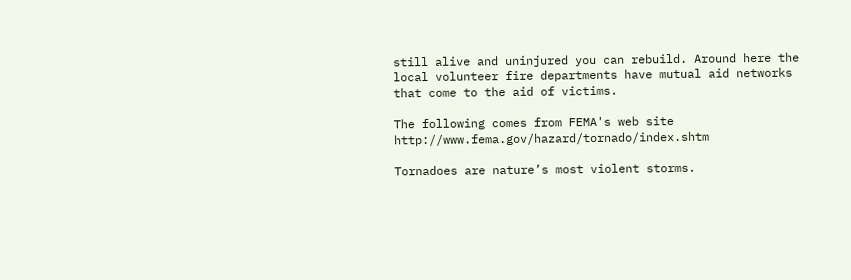still alive and uninjured you can rebuild. Around here the local volunteer fire departments have mutual aid networks that come to the aid of victims.

The following comes from FEMA's web site http://www.fema.gov/hazard/tornado/index.shtm

Tornadoes are nature’s most violent storms.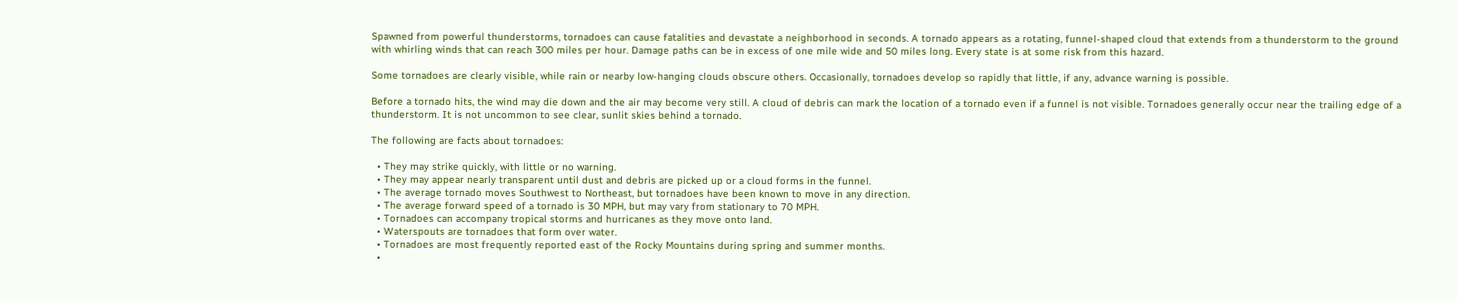Spawned from powerful thunderstorms, tornadoes can cause fatalities and devastate a neighborhood in seconds. A tornado appears as a rotating, funnel-shaped cloud that extends from a thunderstorm to the ground with whirling winds that can reach 300 miles per hour. Damage paths can be in excess of one mile wide and 50 miles long. Every state is at some risk from this hazard.

Some tornadoes are clearly visible, while rain or nearby low-hanging clouds obscure others. Occasionally, tornadoes develop so rapidly that little, if any, advance warning is possible.

Before a tornado hits, the wind may die down and the air may become very still. A cloud of debris can mark the location of a tornado even if a funnel is not visible. Tornadoes generally occur near the trailing edge of a thunderstorm. It is not uncommon to see clear, sunlit skies behind a tornado.

The following are facts about tornadoes:

  • They may strike quickly, with little or no warning.
  • They may appear nearly transparent until dust and debris are picked up or a cloud forms in the funnel.
  • The average tornado moves Southwest to Northeast, but tornadoes have been known to move in any direction.
  • The average forward speed of a tornado is 30 MPH, but may vary from stationary to 70 MPH.
  • Tornadoes can accompany tropical storms and hurricanes as they move onto land.
  • Waterspouts are tornadoes that form over water.
  • Tornadoes are most frequently reported east of the Rocky Mountains during spring and summer months.
  •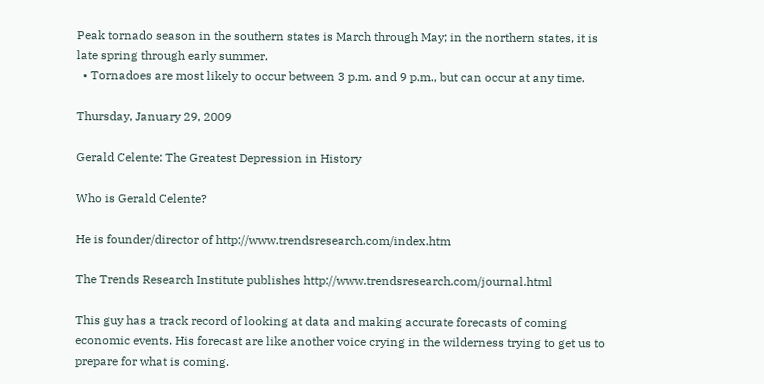Peak tornado season in the southern states is March through May; in the northern states, it is late spring through early summer.
  • Tornadoes are most likely to occur between 3 p.m. and 9 p.m., but can occur at any time.

Thursday, January 29, 2009

Gerald Celente: The Greatest Depression in History

Who is Gerald Celente?

He is founder/director of http://www.trendsresearch.com/index.htm

The Trends Research Institute publishes http://www.trendsresearch.com/journal.html

This guy has a track record of looking at data and making accurate forecasts of coming economic events. His forecast are like another voice crying in the wilderness trying to get us to prepare for what is coming.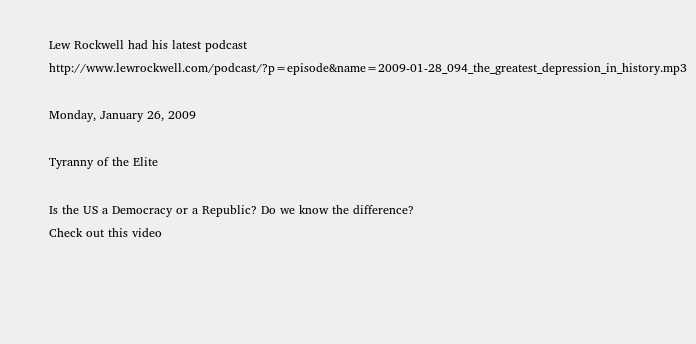Lew Rockwell had his latest podcast http://www.lewrockwell.com/podcast/?p=episode&name=2009-01-28_094_the_greatest_depression_in_history.mp3

Monday, January 26, 2009

Tyranny of the Elite

Is the US a Democracy or a Republic? Do we know the difference?
Check out this video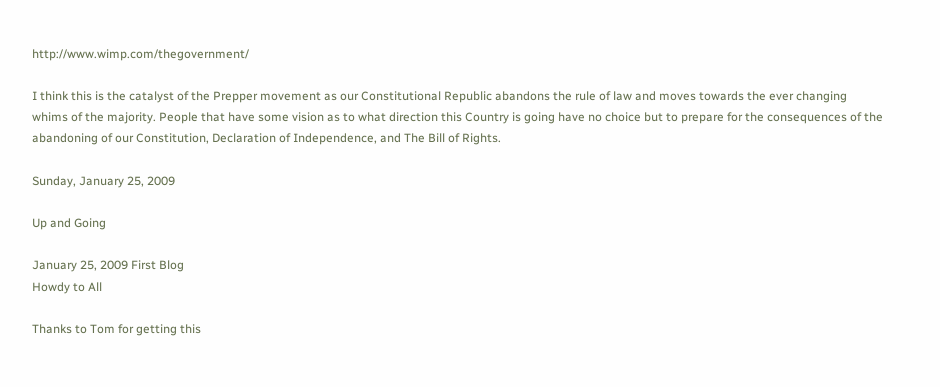http://www.wimp.com/thegovernment/

I think this is the catalyst of the Prepper movement as our Constitutional Republic abandons the rule of law and moves towards the ever changing whims of the majority. People that have some vision as to what direction this Country is going have no choice but to prepare for the consequences of the abandoning of our Constitution, Declaration of Independence, and The Bill of Rights.

Sunday, January 25, 2009

Up and Going

January 25, 2009 First Blog
Howdy to All

Thanks to Tom for getting this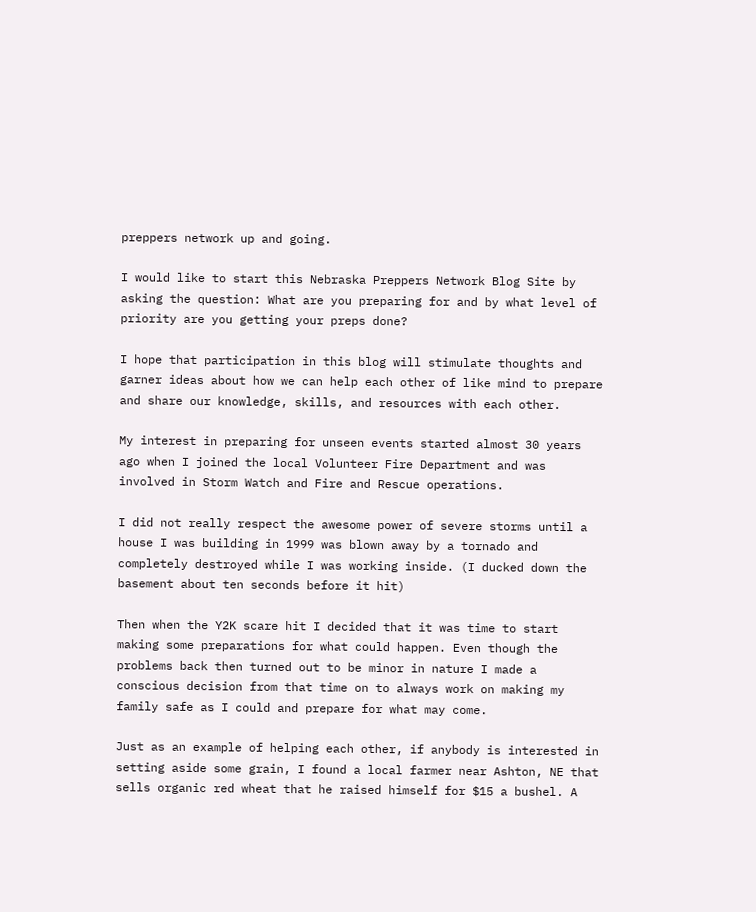preppers network up and going.

I would like to start this Nebraska Preppers Network Blog Site by asking the question: What are you preparing for and by what level of priority are you getting your preps done?

I hope that participation in this blog will stimulate thoughts and garner ideas about how we can help each other of like mind to prepare and share our knowledge, skills, and resources with each other.

My interest in preparing for unseen events started almost 30 years ago when I joined the local Volunteer Fire Department and was involved in Storm Watch and Fire and Rescue operations.

I did not really respect the awesome power of severe storms until a house I was building in 1999 was blown away by a tornado and completely destroyed while I was working inside. (I ducked down the basement about ten seconds before it hit)

Then when the Y2K scare hit I decided that it was time to start making some preparations for what could happen. Even though the problems back then turned out to be minor in nature I made a conscious decision from that time on to always work on making my family safe as I could and prepare for what may come.

Just as an example of helping each other, if anybody is interested in setting aside some grain, I found a local farmer near Ashton, NE that sells organic red wheat that he raised himself for $15 a bushel. A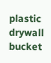plastic drywall bucket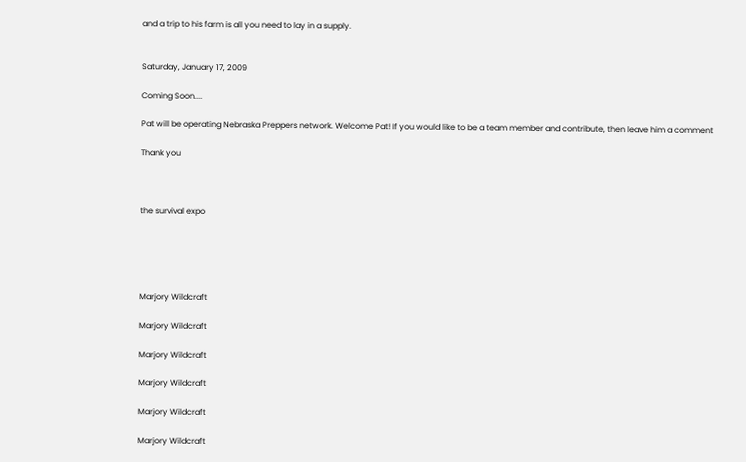and a trip to his farm is all you need to lay in a supply.


Saturday, January 17, 2009

Coming Soon....

Pat will be operating Nebraska Preppers network. Welcome Pat! If you would like to be a team member and contribute, then leave him a comment

Thank you



the survival expo





Marjory Wildcraft

Marjory Wildcraft

Marjory Wildcraft

Marjory Wildcraft

Marjory Wildcraft

Marjory Wildcraft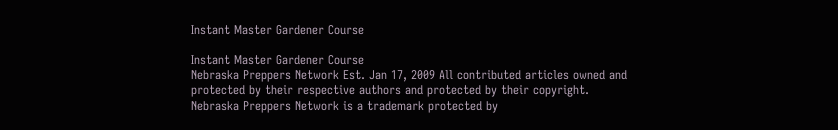Instant Master Gardener Course

Instant Master Gardener Course
Nebraska Preppers Network Est. Jan 17, 2009 All contributed articles owned and protected by their respective authors and protected by their copyright. Nebraska Preppers Network is a trademark protected by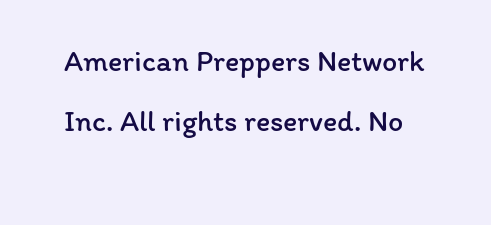American Preppers Network Inc. All rights reserved. No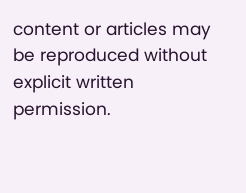content or articles may be reproduced without explicit written permission.